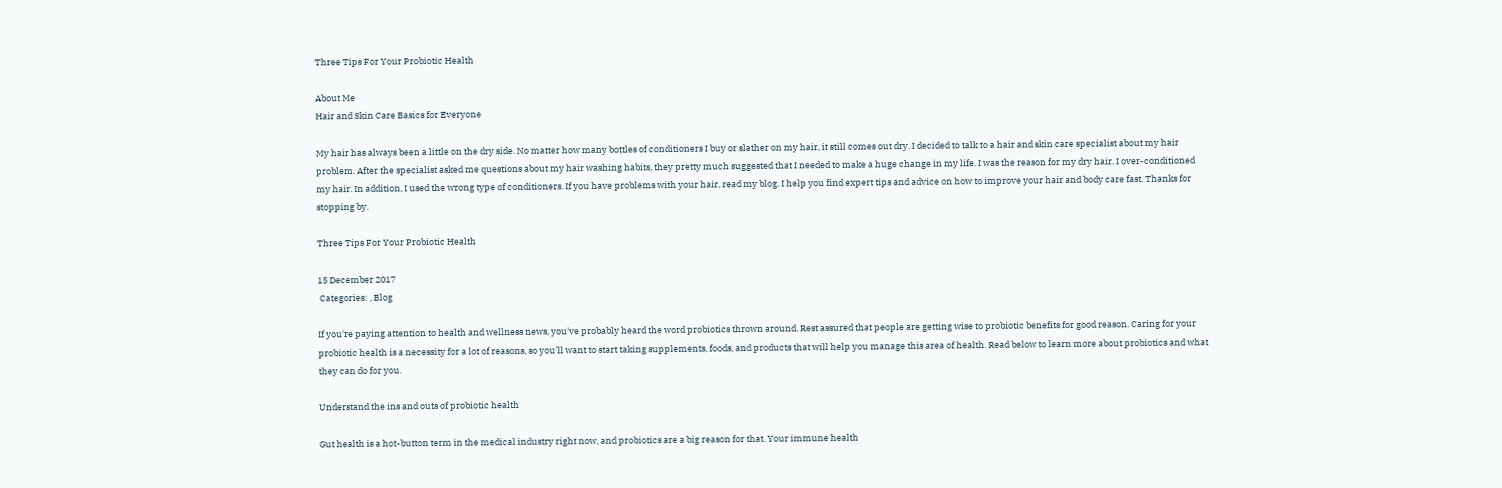Three Tips For Your Probiotic Health

About Me
Hair and Skin Care Basics for Everyone

My hair has always been a little on the dry side. No matter how many bottles of conditioners I buy or slather on my hair, it still comes out dry. I decided to talk to a hair and skin care specialist about my hair problem. After the specialist asked me questions about my hair washing habits, they pretty much suggested that I needed to make a huge change in my life. I was the reason for my dry hair. I over-conditioned my hair. In addition, I used the wrong type of conditioners. If you have problems with your hair, read my blog. I help you find expert tips and advice on how to improve your hair and body care fast. Thanks for stopping by.

Three Tips For Your Probiotic Health

15 December 2017
 Categories: , Blog

If you're paying attention to health and wellness news, you've probably heard the word probiotics thrown around. Rest assured that people are getting wise to probiotic benefits for good reason. Caring for your probiotic health is a necessity for a lot of reasons, so you'll want to start taking supplements, foods, and products that will help you manage this area of health. Read below to learn more about probiotics and what they can do for you.

Understand the ins and outs of probiotic health

Gut health is a hot-button term in the medical industry right now, and probiotics are a big reason for that. Your immune health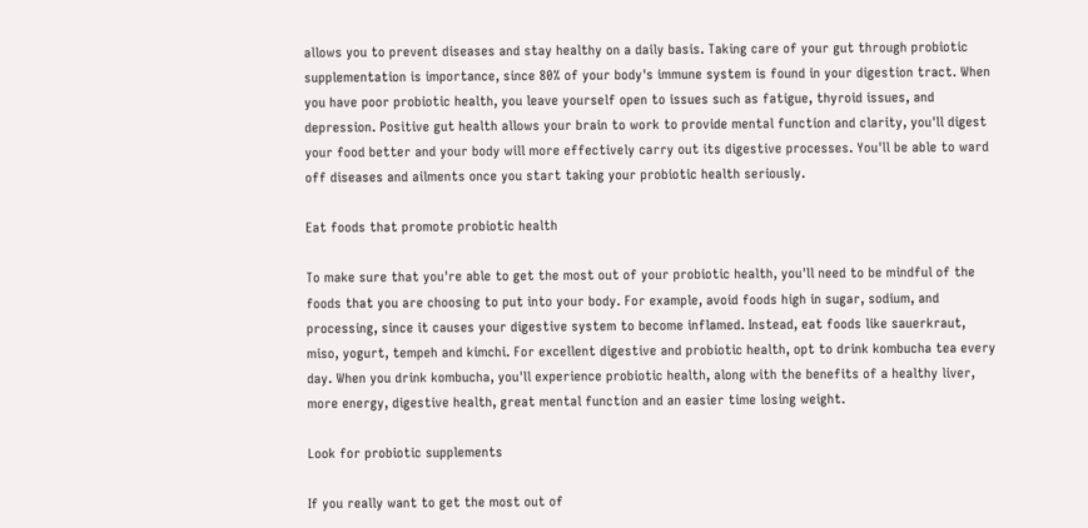allows you to prevent diseases and stay healthy on a daily basis. Taking care of your gut through probiotic supplementation is importance, since 80% of your body's immune system is found in your digestion tract. When you have poor probiotic health, you leave yourself open to issues such as fatigue, thyroid issues, and depression. Positive gut health allows your brain to work to provide mental function and clarity, you'll digest your food better and your body will more effectively carry out its digestive processes. You'll be able to ward off diseases and ailments once you start taking your probiotic health seriously.

Eat foods that promote probiotic health

To make sure that you're able to get the most out of your probiotic health, you'll need to be mindful of the foods that you are choosing to put into your body. For example, avoid foods high in sugar, sodium, and processing, since it causes your digestive system to become inflamed. Instead, eat foods like sauerkraut, miso, yogurt, tempeh and kimchi. For excellent digestive and probiotic health, opt to drink kombucha tea every day. When you drink kombucha, you'll experience probiotic health, along with the benefits of a healthy liver, more energy, digestive health, great mental function and an easier time losing weight.

Look for probiotic supplements

If you really want to get the most out of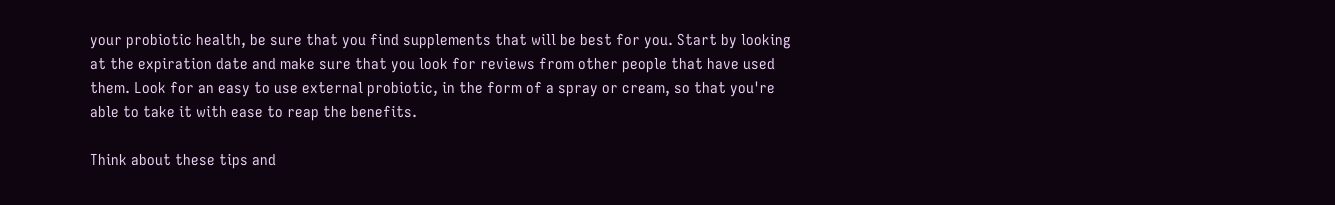your probiotic health, be sure that you find supplements that will be best for you. Start by looking at the expiration date and make sure that you look for reviews from other people that have used them. Look for an easy to use external probiotic, in the form of a spray or cream, so that you're able to take it with ease to reap the benefits.

Think about these tips and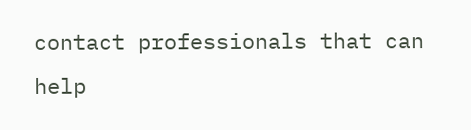contact professionals that can help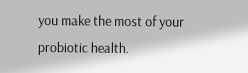you make the most of your probiotic health.